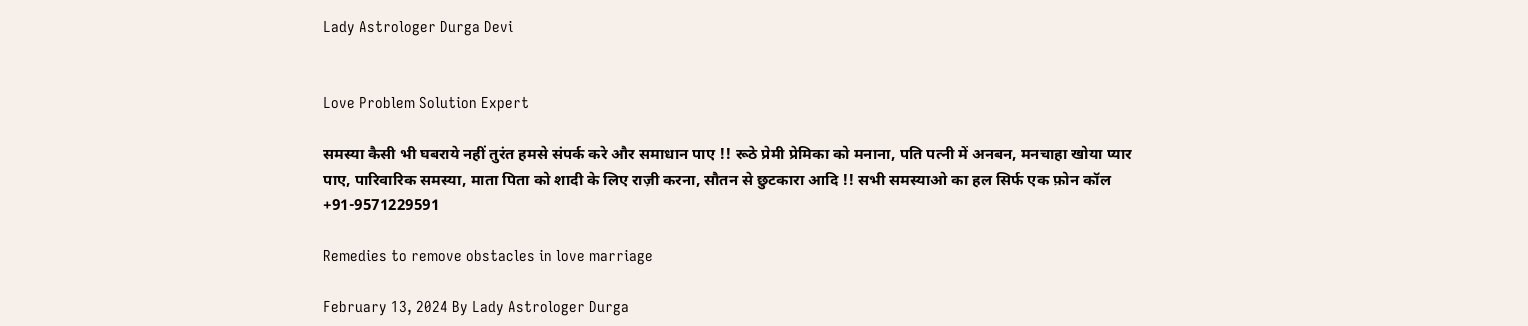Lady Astrologer Durga Devi


Love Problem Solution Expert

समस्या कैसी भी घबराये नहीं तुरंत हमसे संपर्क करे और समाधान पाए !! रूठे प्रेमी प्रेमिका को मनाना, पति पत्नी में अनबन, मनचाहा खोया प्यार पाए, पारिवारिक समस्या, माता पिता को शादी के लिए राज़ी करना, सौतन से छुटकारा आदि !! सभी समस्याओ का हल सिर्फ एक फ़ोन कॉल +91-9571229591

Remedies to remove obstacles in love marriage

February 13, 2024 By Lady Astrologer Durga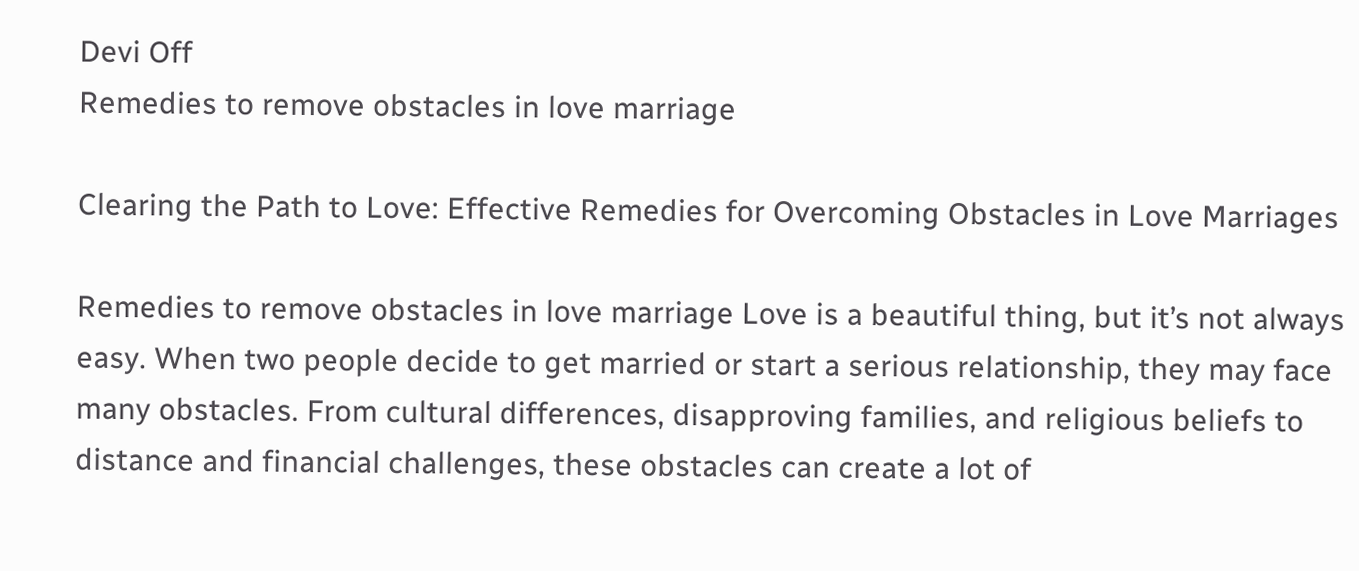Devi Off
Remedies to remove obstacles in love marriage

Clearing the Path to Love: Effective Remedies for Overcoming Obstacles in Love Marriages

Remedies to remove obstacles in love marriage Love is a beautiful thing, but it’s not always easy. When two people decide to get married or start a serious relationship, they may face many obstacles. From cultural differences, disapproving families, and religious beliefs to distance and financial challenges, these obstacles can create a lot of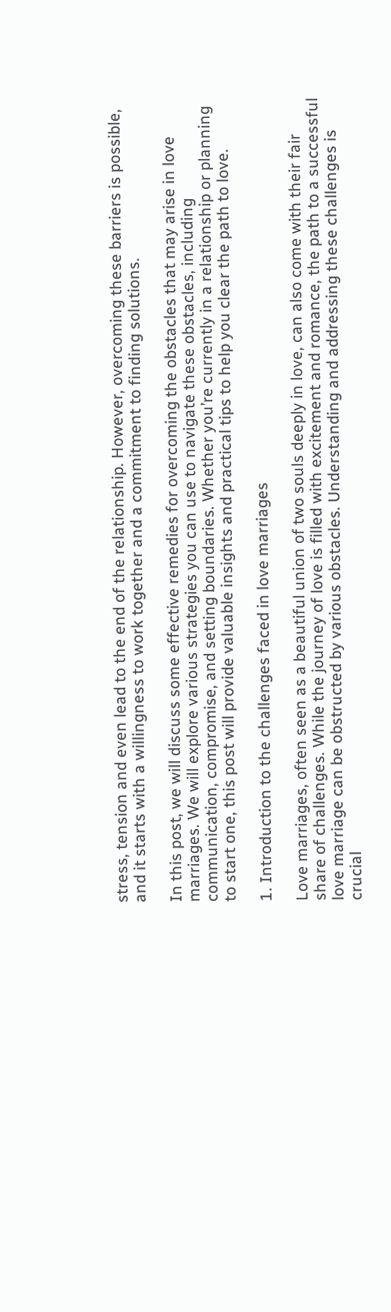stress, tension and even lead to the end of the relationship. However, overcoming these barriers is possible, and it starts with a willingness to work together and a commitment to finding solutions.

In this post, we will discuss some effective remedies for overcoming the obstacles that may arise in love marriages. We will explore various strategies you can use to navigate these obstacles, including communication, compromise, and setting boundaries. Whether you’re currently in a relationship or planning to start one, this post will provide valuable insights and practical tips to help you clear the path to love.

1. Introduction to the challenges faced in love marriages

Love marriages, often seen as a beautiful union of two souls deeply in love, can also come with their fair share of challenges. While the journey of love is filled with excitement and romance, the path to a successful love marriage can be obstructed by various obstacles. Understanding and addressing these challenges is crucial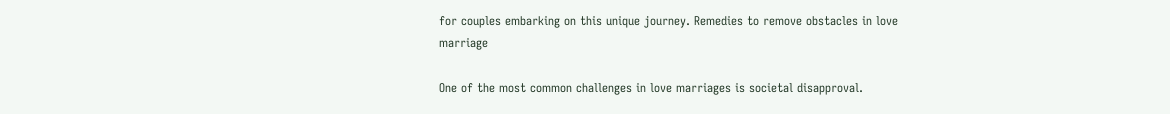for couples embarking on this unique journey. Remedies to remove obstacles in love marriage

One of the most common challenges in love marriages is societal disapproval.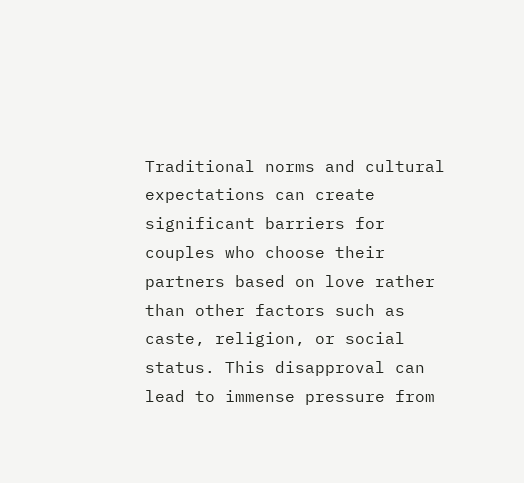Traditional norms and cultural expectations can create significant barriers for couples who choose their partners based on love rather than other factors such as caste, religion, or social status. This disapproval can lead to immense pressure from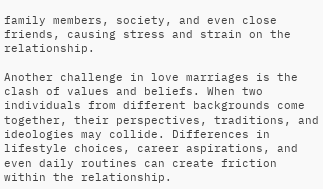family members, society, and even close friends, causing stress and strain on the relationship.

Another challenge in love marriages is the clash of values and beliefs. When two individuals from different backgrounds come together, their perspectives, traditions, and ideologies may collide. Differences in lifestyle choices, career aspirations, and even daily routines can create friction within the relationship.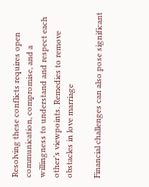Resolving these conflicts requires open communication, compromise, and a willingness to understand and respect each other’s viewpoints. Remedies to remove obstacles in love marriage

Financial challenges can also pose significant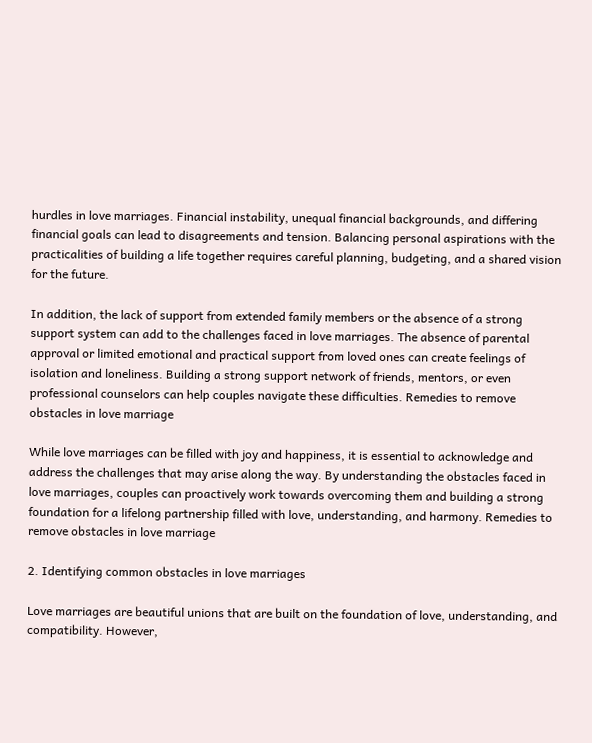hurdles in love marriages. Financial instability, unequal financial backgrounds, and differing financial goals can lead to disagreements and tension. Balancing personal aspirations with the practicalities of building a life together requires careful planning, budgeting, and a shared vision for the future.

In addition, the lack of support from extended family members or the absence of a strong support system can add to the challenges faced in love marriages. The absence of parental approval or limited emotional and practical support from loved ones can create feelings of isolation and loneliness. Building a strong support network of friends, mentors, or even professional counselors can help couples navigate these difficulties. Remedies to remove obstacles in love marriage

While love marriages can be filled with joy and happiness, it is essential to acknowledge and address the challenges that may arise along the way. By understanding the obstacles faced in love marriages, couples can proactively work towards overcoming them and building a strong foundation for a lifelong partnership filled with love, understanding, and harmony. Remedies to remove obstacles in love marriage

2. Identifying common obstacles in love marriages

Love marriages are beautiful unions that are built on the foundation of love, understanding, and compatibility. However,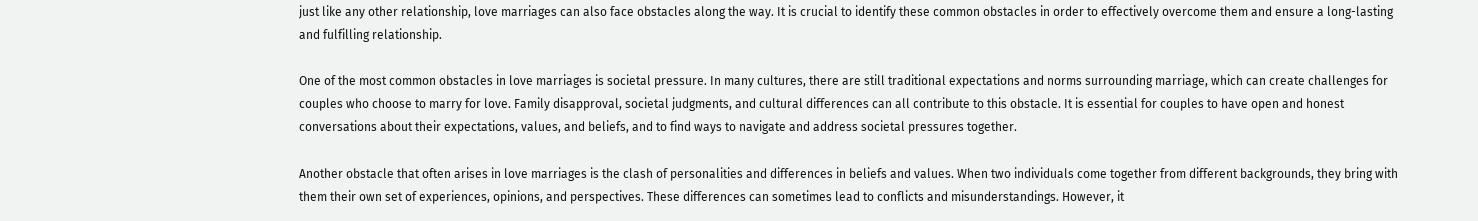just like any other relationship, love marriages can also face obstacles along the way. It is crucial to identify these common obstacles in order to effectively overcome them and ensure a long-lasting and fulfilling relationship.

One of the most common obstacles in love marriages is societal pressure. In many cultures, there are still traditional expectations and norms surrounding marriage, which can create challenges for couples who choose to marry for love. Family disapproval, societal judgments, and cultural differences can all contribute to this obstacle. It is essential for couples to have open and honest conversations about their expectations, values, and beliefs, and to find ways to navigate and address societal pressures together.

Another obstacle that often arises in love marriages is the clash of personalities and differences in beliefs and values. When two individuals come together from different backgrounds, they bring with them their own set of experiences, opinions, and perspectives. These differences can sometimes lead to conflicts and misunderstandings. However, it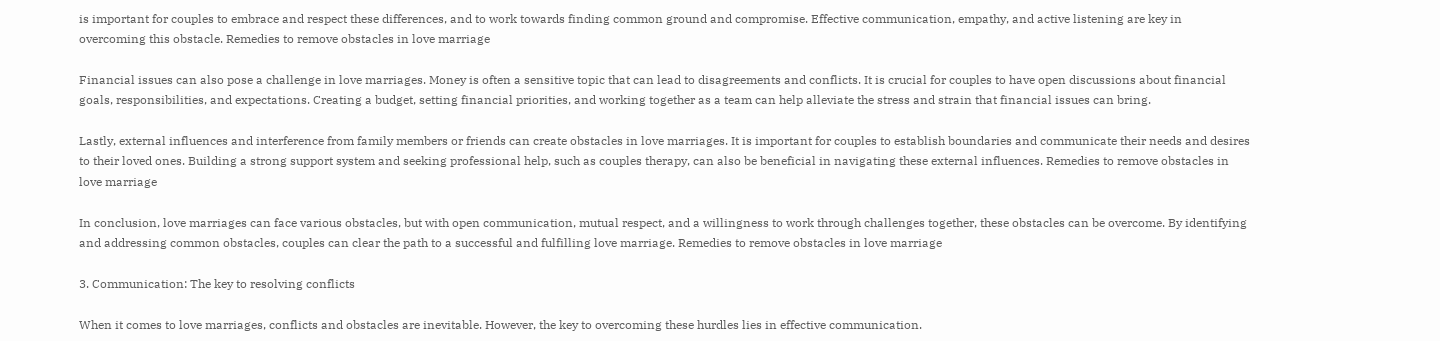is important for couples to embrace and respect these differences, and to work towards finding common ground and compromise. Effective communication, empathy, and active listening are key in overcoming this obstacle. Remedies to remove obstacles in love marriage

Financial issues can also pose a challenge in love marriages. Money is often a sensitive topic that can lead to disagreements and conflicts. It is crucial for couples to have open discussions about financial goals, responsibilities, and expectations. Creating a budget, setting financial priorities, and working together as a team can help alleviate the stress and strain that financial issues can bring.

Lastly, external influences and interference from family members or friends can create obstacles in love marriages. It is important for couples to establish boundaries and communicate their needs and desires to their loved ones. Building a strong support system and seeking professional help, such as couples therapy, can also be beneficial in navigating these external influences. Remedies to remove obstacles in love marriage

In conclusion, love marriages can face various obstacles, but with open communication, mutual respect, and a willingness to work through challenges together, these obstacles can be overcome. By identifying and addressing common obstacles, couples can clear the path to a successful and fulfilling love marriage. Remedies to remove obstacles in love marriage

3. Communication: The key to resolving conflicts

When it comes to love marriages, conflicts and obstacles are inevitable. However, the key to overcoming these hurdles lies in effective communication.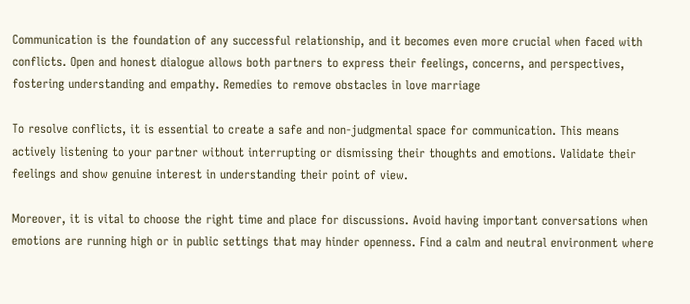Communication is the foundation of any successful relationship, and it becomes even more crucial when faced with conflicts. Open and honest dialogue allows both partners to express their feelings, concerns, and perspectives, fostering understanding and empathy. Remedies to remove obstacles in love marriage

To resolve conflicts, it is essential to create a safe and non-judgmental space for communication. This means actively listening to your partner without interrupting or dismissing their thoughts and emotions. Validate their feelings and show genuine interest in understanding their point of view.

Moreover, it is vital to choose the right time and place for discussions. Avoid having important conversations when emotions are running high or in public settings that may hinder openness. Find a calm and neutral environment where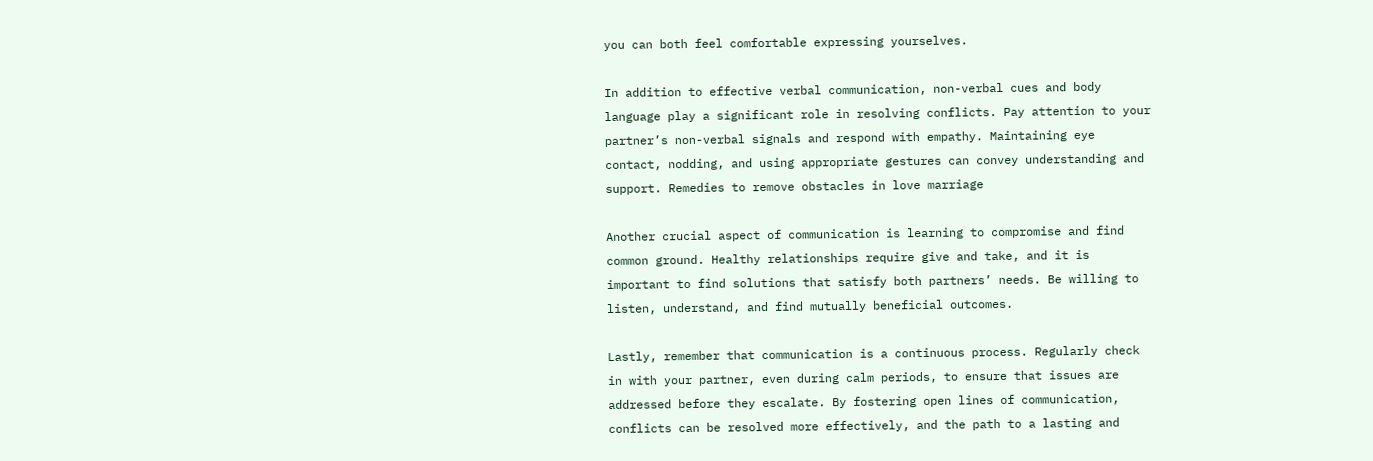you can both feel comfortable expressing yourselves.

In addition to effective verbal communication, non-verbal cues and body language play a significant role in resolving conflicts. Pay attention to your partner’s non-verbal signals and respond with empathy. Maintaining eye contact, nodding, and using appropriate gestures can convey understanding and support. Remedies to remove obstacles in love marriage

Another crucial aspect of communication is learning to compromise and find common ground. Healthy relationships require give and take, and it is important to find solutions that satisfy both partners’ needs. Be willing to listen, understand, and find mutually beneficial outcomes.

Lastly, remember that communication is a continuous process. Regularly check in with your partner, even during calm periods, to ensure that issues are addressed before they escalate. By fostering open lines of communication, conflicts can be resolved more effectively, and the path to a lasting and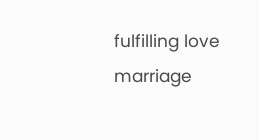fulfilling love marriage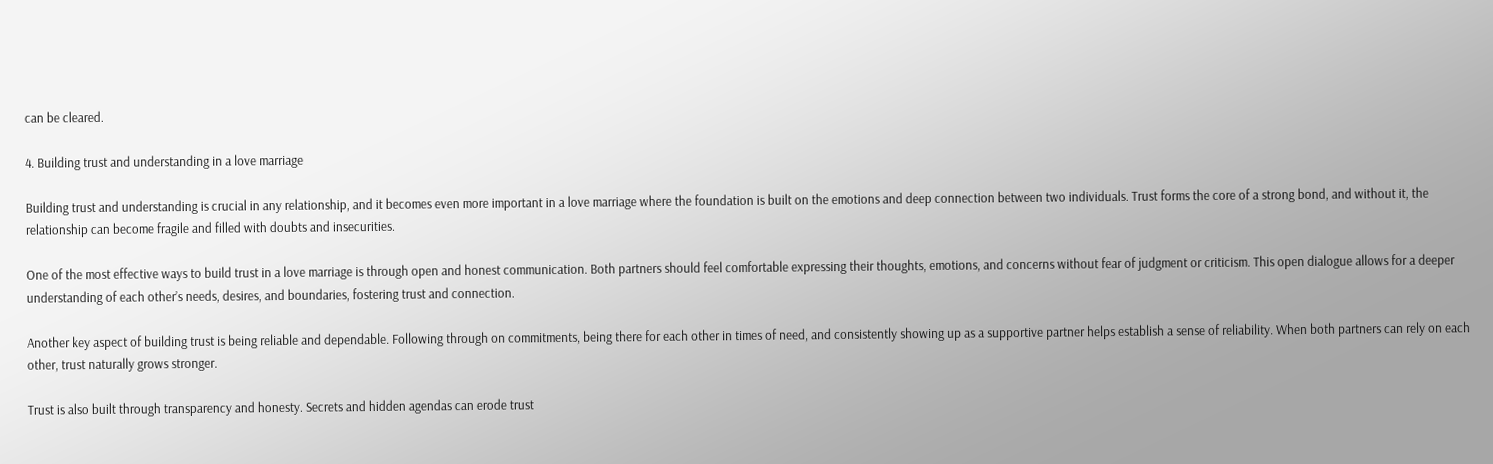can be cleared.

4. Building trust and understanding in a love marriage

Building trust and understanding is crucial in any relationship, and it becomes even more important in a love marriage where the foundation is built on the emotions and deep connection between two individuals. Trust forms the core of a strong bond, and without it, the relationship can become fragile and filled with doubts and insecurities.

One of the most effective ways to build trust in a love marriage is through open and honest communication. Both partners should feel comfortable expressing their thoughts, emotions, and concerns without fear of judgment or criticism. This open dialogue allows for a deeper understanding of each other’s needs, desires, and boundaries, fostering trust and connection.

Another key aspect of building trust is being reliable and dependable. Following through on commitments, being there for each other in times of need, and consistently showing up as a supportive partner helps establish a sense of reliability. When both partners can rely on each other, trust naturally grows stronger.

Trust is also built through transparency and honesty. Secrets and hidden agendas can erode trust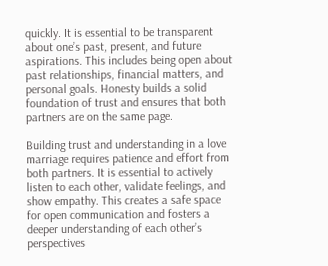quickly. It is essential to be transparent about one’s past, present, and future aspirations. This includes being open about past relationships, financial matters, and personal goals. Honesty builds a solid foundation of trust and ensures that both partners are on the same page.

Building trust and understanding in a love marriage requires patience and effort from both partners. It is essential to actively listen to each other, validate feelings, and show empathy. This creates a safe space for open communication and fosters a deeper understanding of each other’s perspectives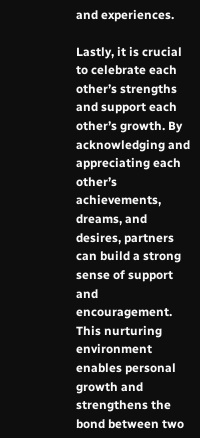and experiences.

Lastly, it is crucial to celebrate each other’s strengths and support each other’s growth. By acknowledging and appreciating each other’s achievements, dreams, and desires, partners can build a strong sense of support and encouragement. This nurturing environment enables personal growth and strengthens the bond between two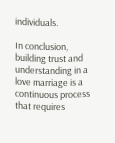individuals.

In conclusion, building trust and understanding in a love marriage is a continuous process that requires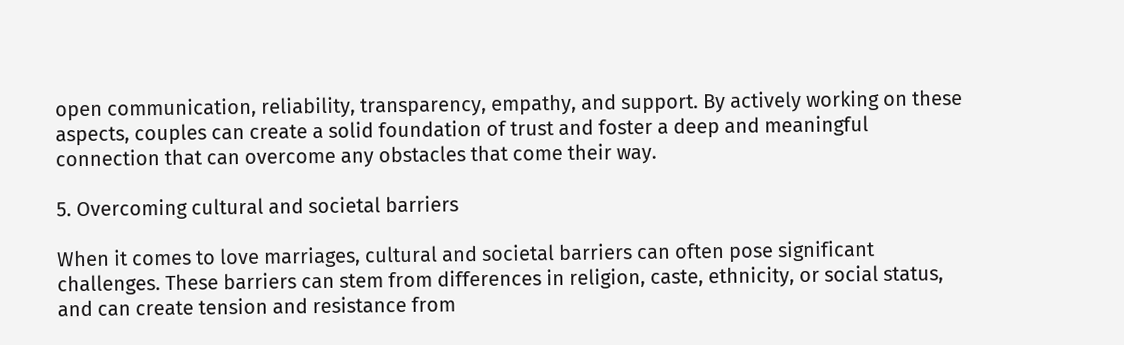open communication, reliability, transparency, empathy, and support. By actively working on these aspects, couples can create a solid foundation of trust and foster a deep and meaningful connection that can overcome any obstacles that come their way.

5. Overcoming cultural and societal barriers

When it comes to love marriages, cultural and societal barriers can often pose significant challenges. These barriers can stem from differences in religion, caste, ethnicity, or social status, and can create tension and resistance from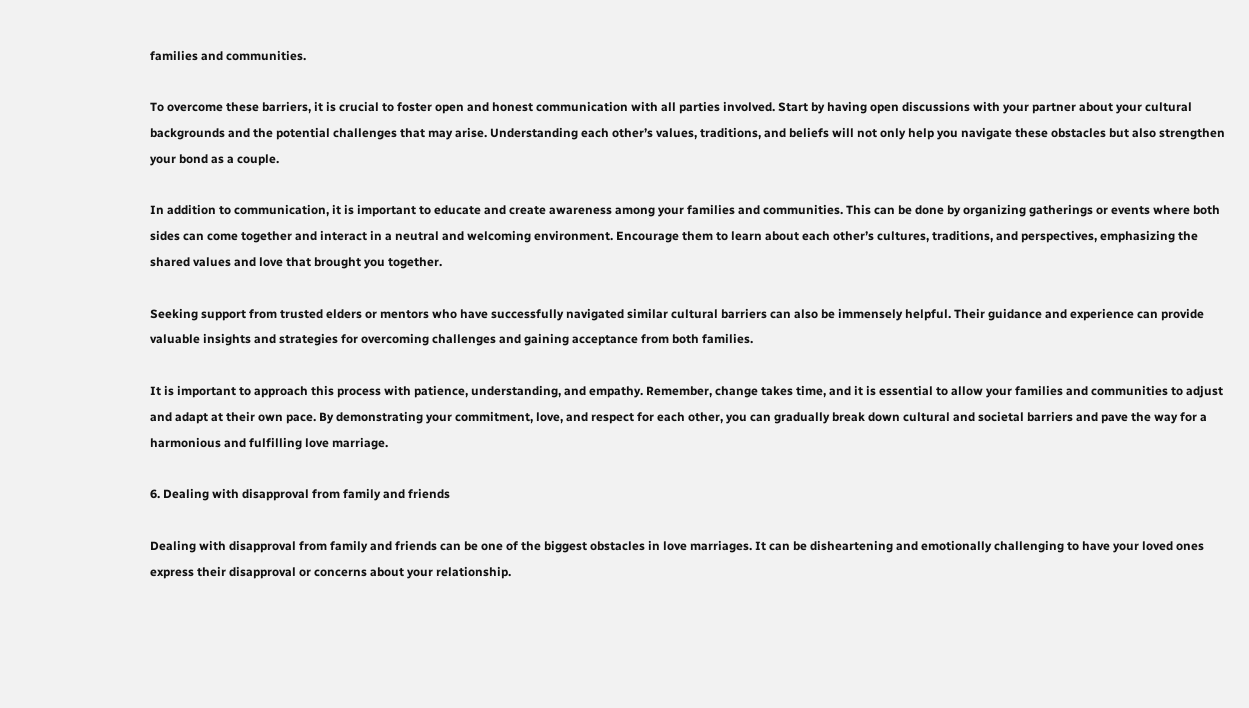families and communities.

To overcome these barriers, it is crucial to foster open and honest communication with all parties involved. Start by having open discussions with your partner about your cultural backgrounds and the potential challenges that may arise. Understanding each other’s values, traditions, and beliefs will not only help you navigate these obstacles but also strengthen your bond as a couple.

In addition to communication, it is important to educate and create awareness among your families and communities. This can be done by organizing gatherings or events where both sides can come together and interact in a neutral and welcoming environment. Encourage them to learn about each other’s cultures, traditions, and perspectives, emphasizing the shared values and love that brought you together.

Seeking support from trusted elders or mentors who have successfully navigated similar cultural barriers can also be immensely helpful. Their guidance and experience can provide valuable insights and strategies for overcoming challenges and gaining acceptance from both families.

It is important to approach this process with patience, understanding, and empathy. Remember, change takes time, and it is essential to allow your families and communities to adjust and adapt at their own pace. By demonstrating your commitment, love, and respect for each other, you can gradually break down cultural and societal barriers and pave the way for a harmonious and fulfilling love marriage.

6. Dealing with disapproval from family and friends

Dealing with disapproval from family and friends can be one of the biggest obstacles in love marriages. It can be disheartening and emotionally challenging to have your loved ones express their disapproval or concerns about your relationship.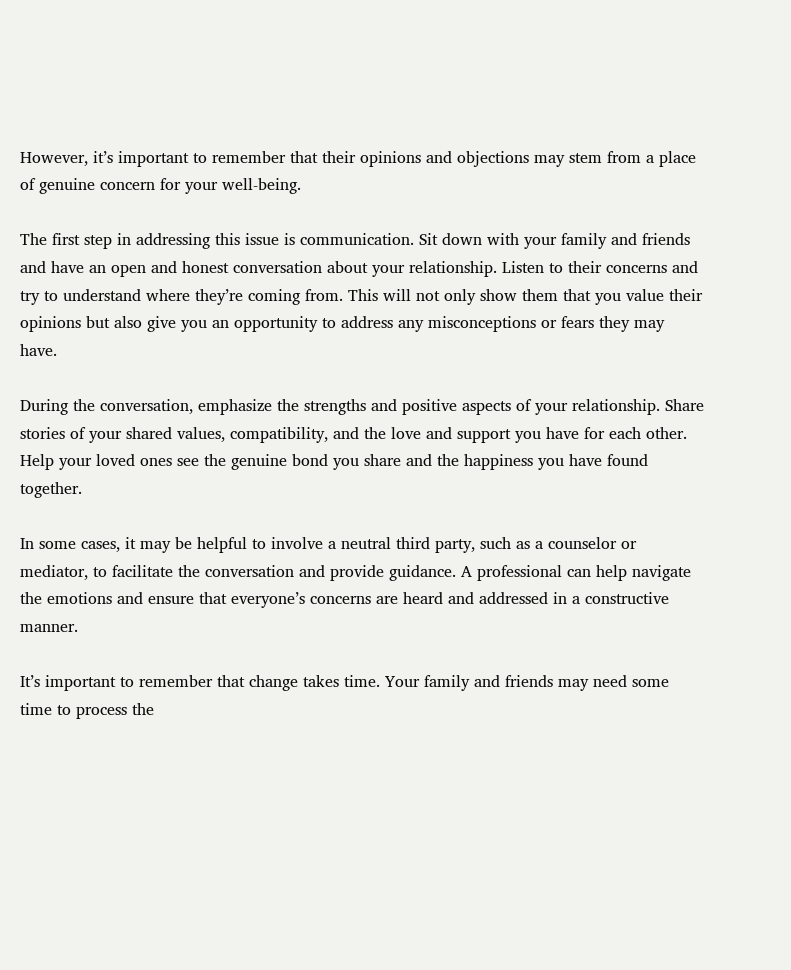However, it’s important to remember that their opinions and objections may stem from a place of genuine concern for your well-being.

The first step in addressing this issue is communication. Sit down with your family and friends and have an open and honest conversation about your relationship. Listen to their concerns and try to understand where they’re coming from. This will not only show them that you value their opinions but also give you an opportunity to address any misconceptions or fears they may have.

During the conversation, emphasize the strengths and positive aspects of your relationship. Share stories of your shared values, compatibility, and the love and support you have for each other. Help your loved ones see the genuine bond you share and the happiness you have found together.

In some cases, it may be helpful to involve a neutral third party, such as a counselor or mediator, to facilitate the conversation and provide guidance. A professional can help navigate the emotions and ensure that everyone’s concerns are heard and addressed in a constructive manner.

It’s important to remember that change takes time. Your family and friends may need some time to process the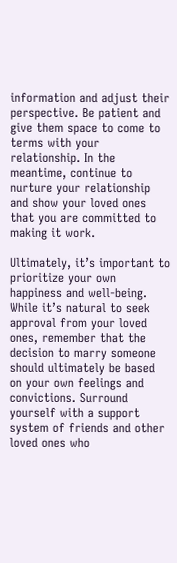information and adjust their perspective. Be patient and give them space to come to terms with your relationship. In the meantime, continue to nurture your relationship and show your loved ones that you are committed to making it work.

Ultimately, it’s important to prioritize your own happiness and well-being. While it’s natural to seek approval from your loved ones, remember that the decision to marry someone should ultimately be based on your own feelings and convictions. Surround yourself with a support system of friends and other loved ones who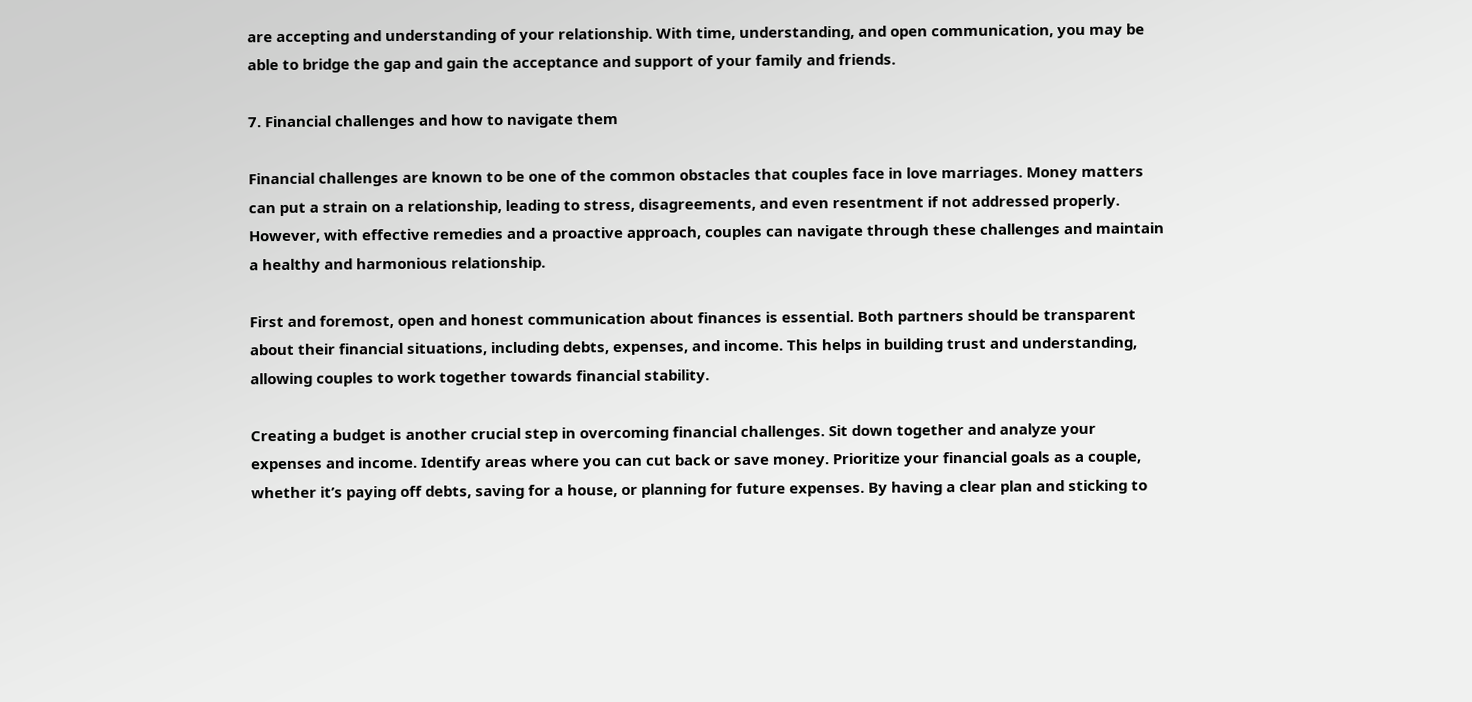are accepting and understanding of your relationship. With time, understanding, and open communication, you may be able to bridge the gap and gain the acceptance and support of your family and friends.

7. Financial challenges and how to navigate them

Financial challenges are known to be one of the common obstacles that couples face in love marriages. Money matters can put a strain on a relationship, leading to stress, disagreements, and even resentment if not addressed properly. However, with effective remedies and a proactive approach, couples can navigate through these challenges and maintain a healthy and harmonious relationship.

First and foremost, open and honest communication about finances is essential. Both partners should be transparent about their financial situations, including debts, expenses, and income. This helps in building trust and understanding, allowing couples to work together towards financial stability.

Creating a budget is another crucial step in overcoming financial challenges. Sit down together and analyze your expenses and income. Identify areas where you can cut back or save money. Prioritize your financial goals as a couple, whether it’s paying off debts, saving for a house, or planning for future expenses. By having a clear plan and sticking to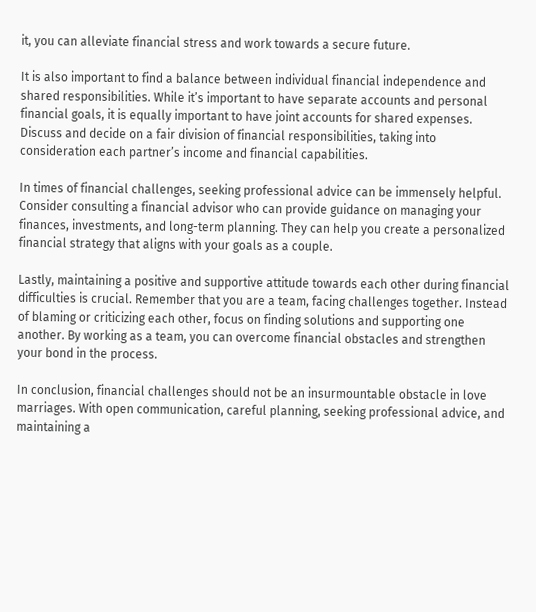it, you can alleviate financial stress and work towards a secure future.

It is also important to find a balance between individual financial independence and shared responsibilities. While it’s important to have separate accounts and personal financial goals, it is equally important to have joint accounts for shared expenses. Discuss and decide on a fair division of financial responsibilities, taking into consideration each partner’s income and financial capabilities.

In times of financial challenges, seeking professional advice can be immensely helpful. Consider consulting a financial advisor who can provide guidance on managing your finances, investments, and long-term planning. They can help you create a personalized financial strategy that aligns with your goals as a couple.

Lastly, maintaining a positive and supportive attitude towards each other during financial difficulties is crucial. Remember that you are a team, facing challenges together. Instead of blaming or criticizing each other, focus on finding solutions and supporting one another. By working as a team, you can overcome financial obstacles and strengthen your bond in the process.

In conclusion, financial challenges should not be an insurmountable obstacle in love marriages. With open communication, careful planning, seeking professional advice, and maintaining a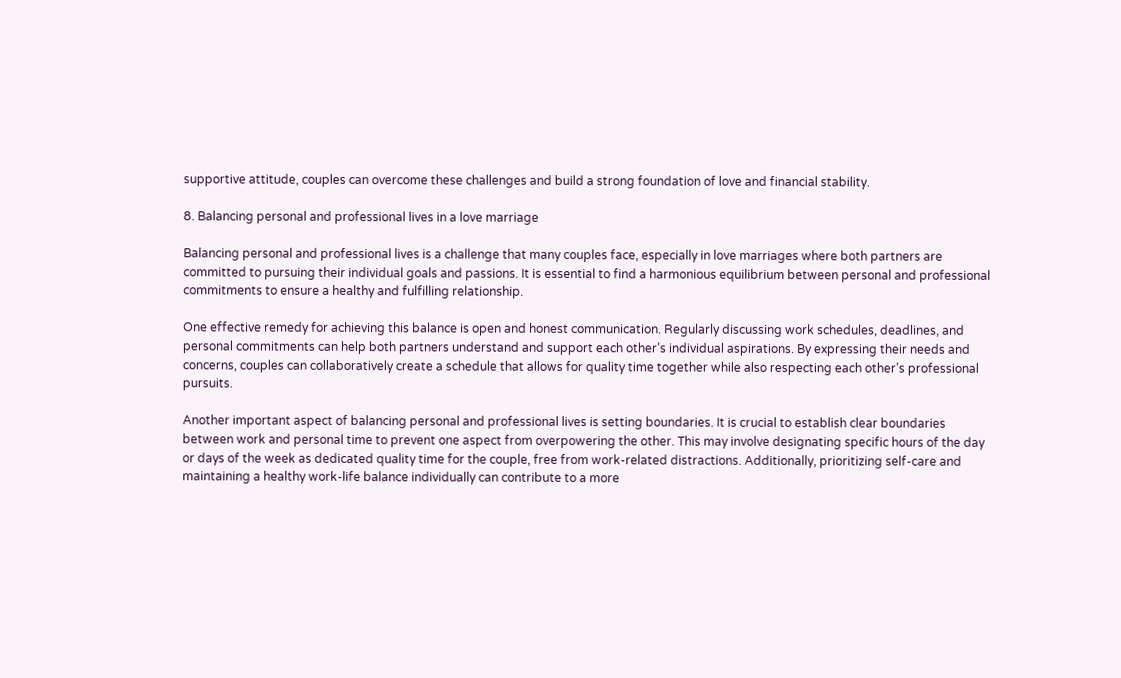supportive attitude, couples can overcome these challenges and build a strong foundation of love and financial stability.

8. Balancing personal and professional lives in a love marriage

Balancing personal and professional lives is a challenge that many couples face, especially in love marriages where both partners are committed to pursuing their individual goals and passions. It is essential to find a harmonious equilibrium between personal and professional commitments to ensure a healthy and fulfilling relationship.

One effective remedy for achieving this balance is open and honest communication. Regularly discussing work schedules, deadlines, and personal commitments can help both partners understand and support each other’s individual aspirations. By expressing their needs and concerns, couples can collaboratively create a schedule that allows for quality time together while also respecting each other’s professional pursuits.

Another important aspect of balancing personal and professional lives is setting boundaries. It is crucial to establish clear boundaries between work and personal time to prevent one aspect from overpowering the other. This may involve designating specific hours of the day or days of the week as dedicated quality time for the couple, free from work-related distractions. Additionally, prioritizing self-care and maintaining a healthy work-life balance individually can contribute to a more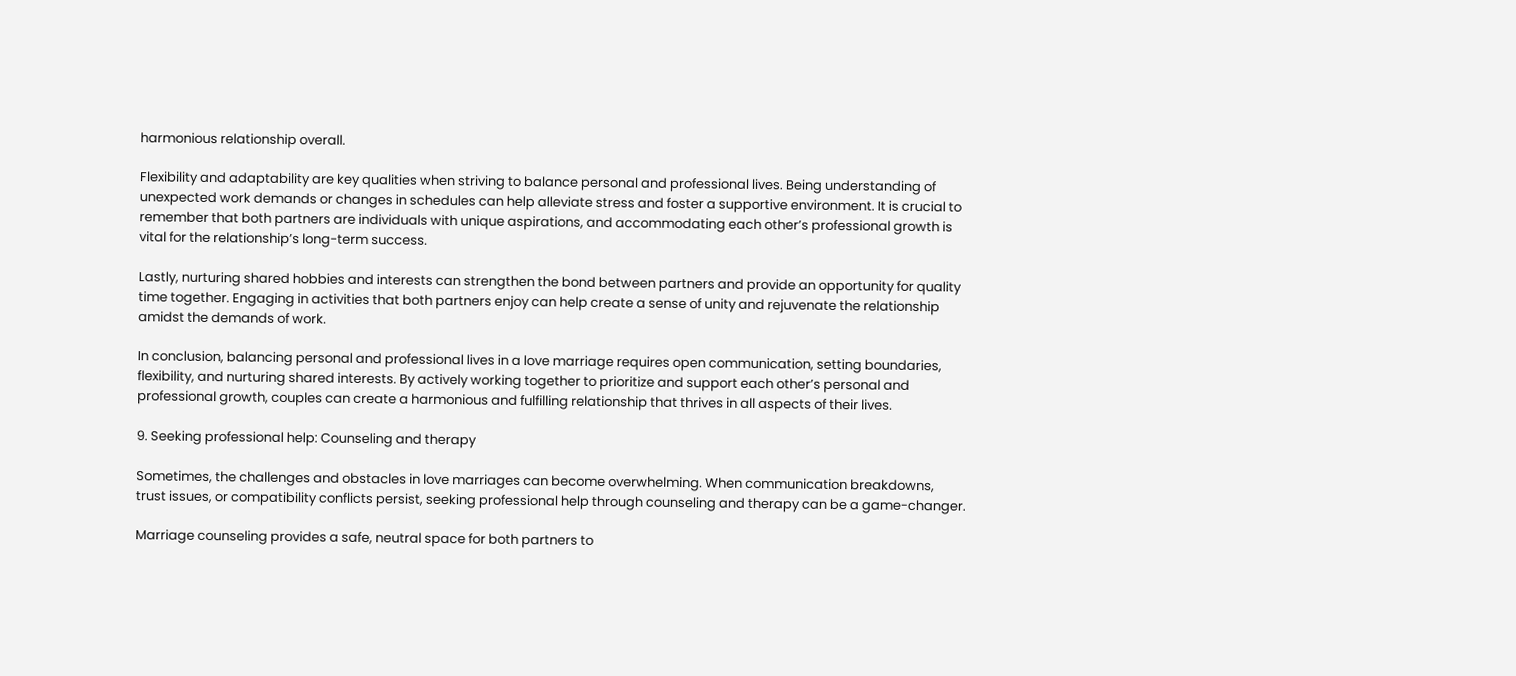harmonious relationship overall.

Flexibility and adaptability are key qualities when striving to balance personal and professional lives. Being understanding of unexpected work demands or changes in schedules can help alleviate stress and foster a supportive environment. It is crucial to remember that both partners are individuals with unique aspirations, and accommodating each other’s professional growth is vital for the relationship’s long-term success.

Lastly, nurturing shared hobbies and interests can strengthen the bond between partners and provide an opportunity for quality time together. Engaging in activities that both partners enjoy can help create a sense of unity and rejuvenate the relationship amidst the demands of work.

In conclusion, balancing personal and professional lives in a love marriage requires open communication, setting boundaries, flexibility, and nurturing shared interests. By actively working together to prioritize and support each other’s personal and professional growth, couples can create a harmonious and fulfilling relationship that thrives in all aspects of their lives.

9. Seeking professional help: Counseling and therapy

Sometimes, the challenges and obstacles in love marriages can become overwhelming. When communication breakdowns, trust issues, or compatibility conflicts persist, seeking professional help through counseling and therapy can be a game-changer.

Marriage counseling provides a safe, neutral space for both partners to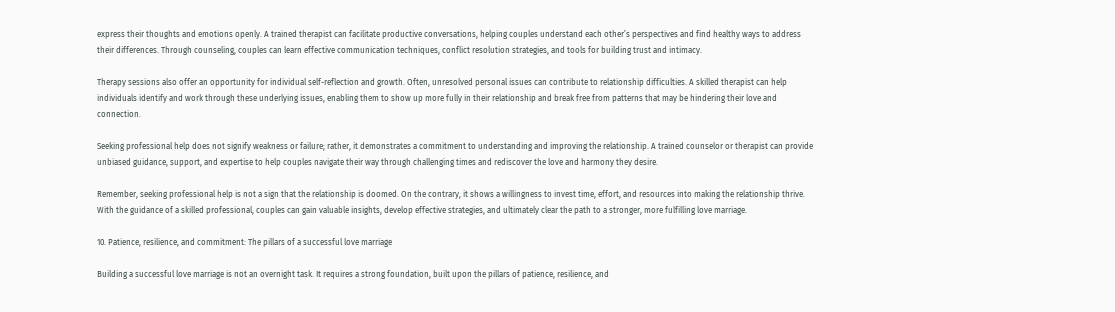express their thoughts and emotions openly. A trained therapist can facilitate productive conversations, helping couples understand each other’s perspectives and find healthy ways to address their differences. Through counseling, couples can learn effective communication techniques, conflict resolution strategies, and tools for building trust and intimacy.

Therapy sessions also offer an opportunity for individual self-reflection and growth. Often, unresolved personal issues can contribute to relationship difficulties. A skilled therapist can help individuals identify and work through these underlying issues, enabling them to show up more fully in their relationship and break free from patterns that may be hindering their love and connection.

Seeking professional help does not signify weakness or failure; rather, it demonstrates a commitment to understanding and improving the relationship. A trained counselor or therapist can provide unbiased guidance, support, and expertise to help couples navigate their way through challenging times and rediscover the love and harmony they desire.

Remember, seeking professional help is not a sign that the relationship is doomed. On the contrary, it shows a willingness to invest time, effort, and resources into making the relationship thrive. With the guidance of a skilled professional, couples can gain valuable insights, develop effective strategies, and ultimately clear the path to a stronger, more fulfilling love marriage.

10. Patience, resilience, and commitment: The pillars of a successful love marriage

Building a successful love marriage is not an overnight task. It requires a strong foundation, built upon the pillars of patience, resilience, and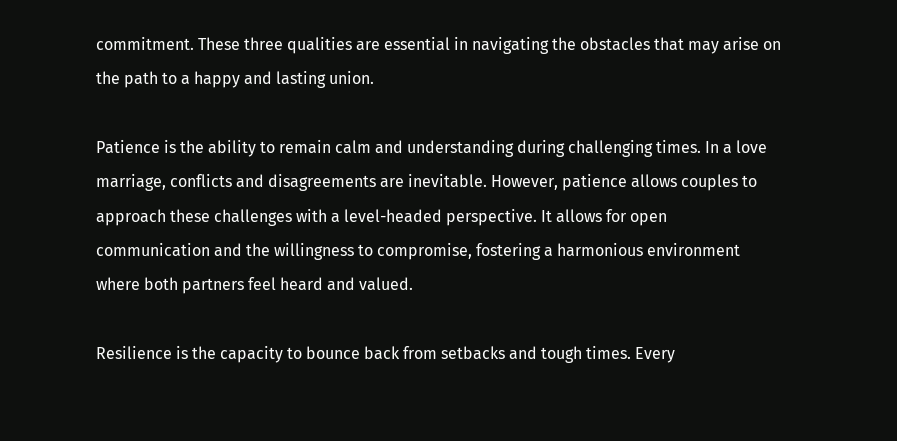commitment. These three qualities are essential in navigating the obstacles that may arise on the path to a happy and lasting union.

Patience is the ability to remain calm and understanding during challenging times. In a love marriage, conflicts and disagreements are inevitable. However, patience allows couples to approach these challenges with a level-headed perspective. It allows for open communication and the willingness to compromise, fostering a harmonious environment where both partners feel heard and valued.

Resilience is the capacity to bounce back from setbacks and tough times. Every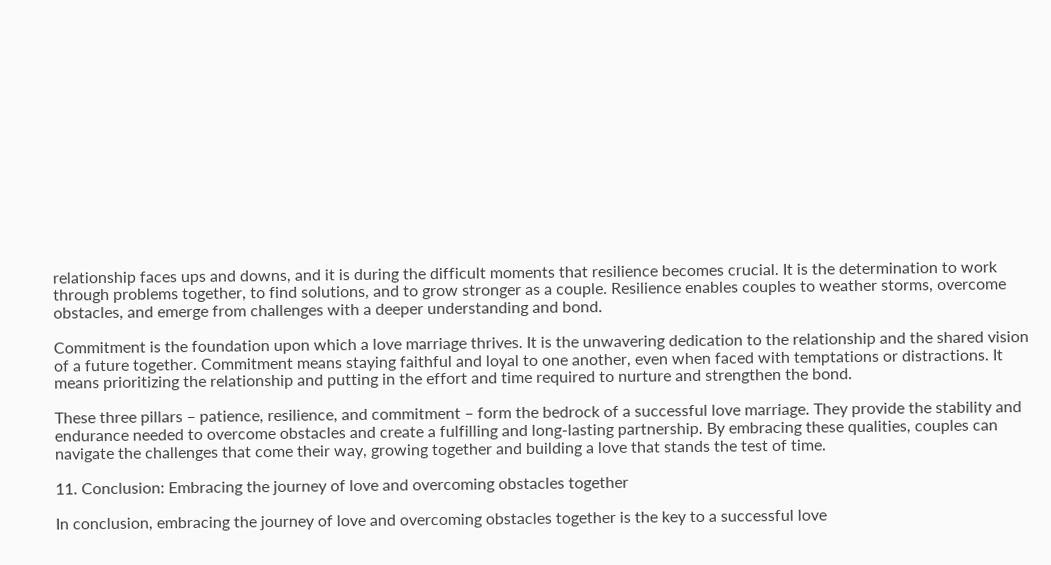relationship faces ups and downs, and it is during the difficult moments that resilience becomes crucial. It is the determination to work through problems together, to find solutions, and to grow stronger as a couple. Resilience enables couples to weather storms, overcome obstacles, and emerge from challenges with a deeper understanding and bond.

Commitment is the foundation upon which a love marriage thrives. It is the unwavering dedication to the relationship and the shared vision of a future together. Commitment means staying faithful and loyal to one another, even when faced with temptations or distractions. It means prioritizing the relationship and putting in the effort and time required to nurture and strengthen the bond.

These three pillars – patience, resilience, and commitment – form the bedrock of a successful love marriage. They provide the stability and endurance needed to overcome obstacles and create a fulfilling and long-lasting partnership. By embracing these qualities, couples can navigate the challenges that come their way, growing together and building a love that stands the test of time.

11. Conclusion: Embracing the journey of love and overcoming obstacles together

In conclusion, embracing the journey of love and overcoming obstacles together is the key to a successful love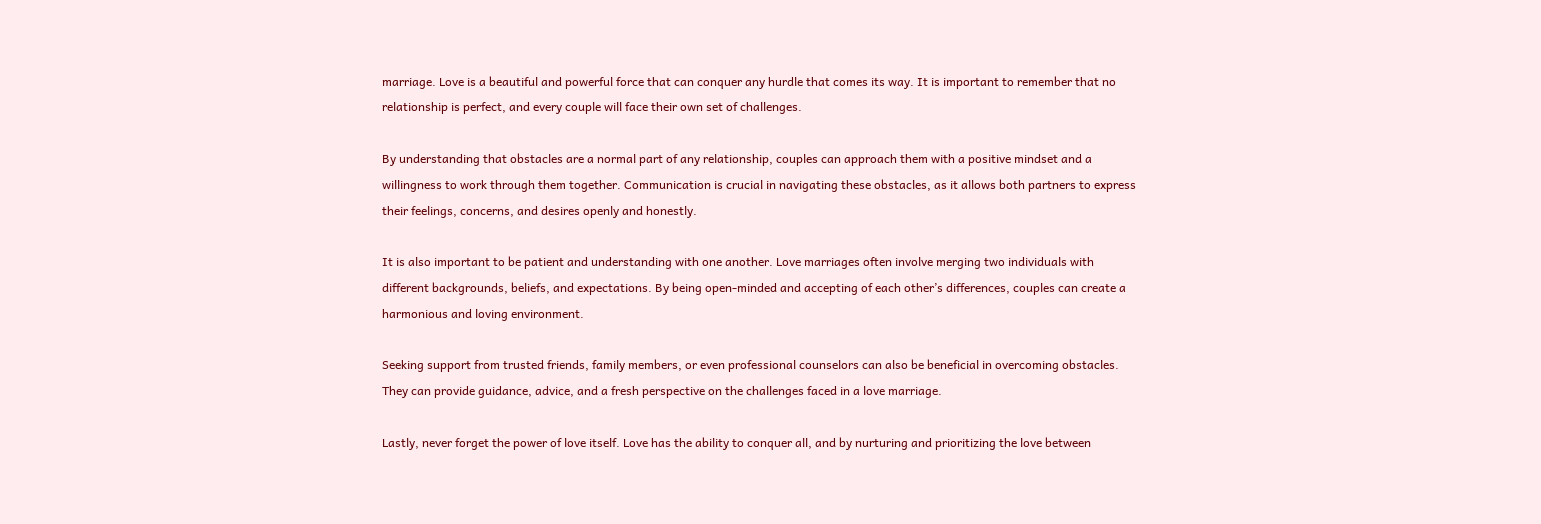marriage. Love is a beautiful and powerful force that can conquer any hurdle that comes its way. It is important to remember that no relationship is perfect, and every couple will face their own set of challenges.

By understanding that obstacles are a normal part of any relationship, couples can approach them with a positive mindset and a willingness to work through them together. Communication is crucial in navigating these obstacles, as it allows both partners to express their feelings, concerns, and desires openly and honestly.

It is also important to be patient and understanding with one another. Love marriages often involve merging two individuals with different backgrounds, beliefs, and expectations. By being open-minded and accepting of each other’s differences, couples can create a harmonious and loving environment.

Seeking support from trusted friends, family members, or even professional counselors can also be beneficial in overcoming obstacles. They can provide guidance, advice, and a fresh perspective on the challenges faced in a love marriage.

Lastly, never forget the power of love itself. Love has the ability to conquer all, and by nurturing and prioritizing the love between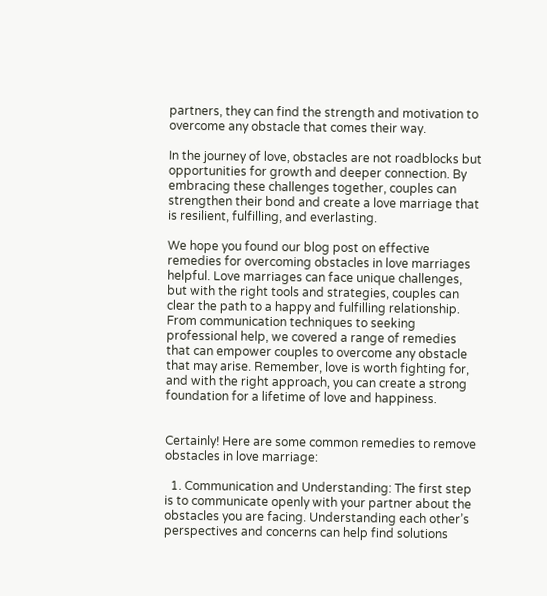partners, they can find the strength and motivation to overcome any obstacle that comes their way.

In the journey of love, obstacles are not roadblocks but opportunities for growth and deeper connection. By embracing these challenges together, couples can strengthen their bond and create a love marriage that is resilient, fulfilling, and everlasting.

We hope you found our blog post on effective remedies for overcoming obstacles in love marriages helpful. Love marriages can face unique challenges, but with the right tools and strategies, couples can clear the path to a happy and fulfilling relationship. From communication techniques to seeking professional help, we covered a range of remedies that can empower couples to overcome any obstacle that may arise. Remember, love is worth fighting for, and with the right approach, you can create a strong foundation for a lifetime of love and happiness.


Certainly! Here are some common remedies to remove obstacles in love marriage:

  1. Communication and Understanding: The first step is to communicate openly with your partner about the obstacles you are facing. Understanding each other’s perspectives and concerns can help find solutions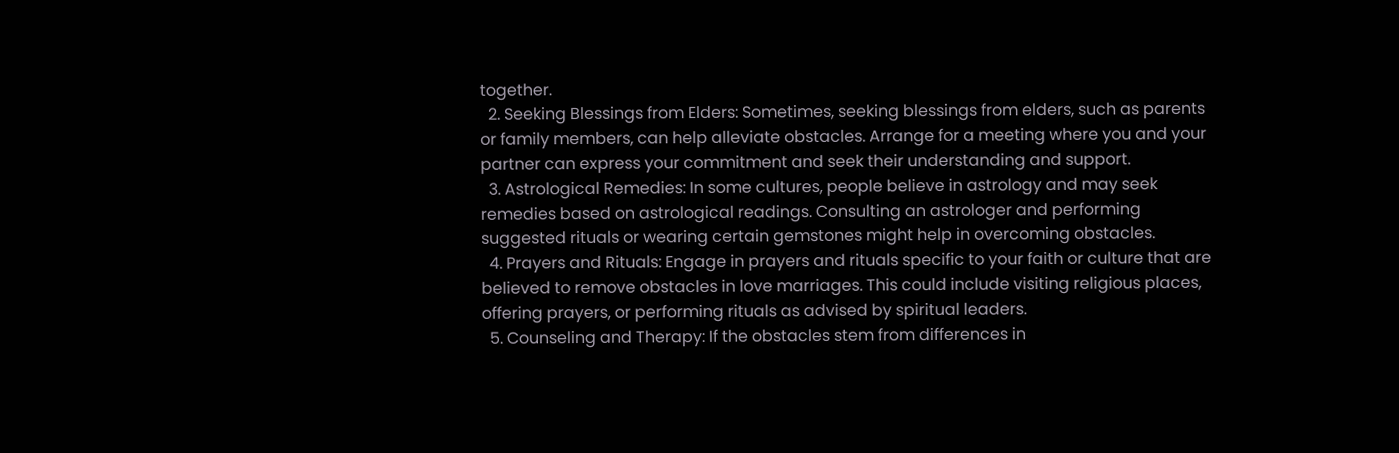together.
  2. Seeking Blessings from Elders: Sometimes, seeking blessings from elders, such as parents or family members, can help alleviate obstacles. Arrange for a meeting where you and your partner can express your commitment and seek their understanding and support.
  3. Astrological Remedies: In some cultures, people believe in astrology and may seek remedies based on astrological readings. Consulting an astrologer and performing suggested rituals or wearing certain gemstones might help in overcoming obstacles.
  4. Prayers and Rituals: Engage in prayers and rituals specific to your faith or culture that are believed to remove obstacles in love marriages. This could include visiting religious places, offering prayers, or performing rituals as advised by spiritual leaders.
  5. Counseling and Therapy: If the obstacles stem from differences in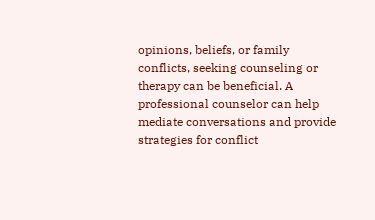opinions, beliefs, or family conflicts, seeking counseling or therapy can be beneficial. A professional counselor can help mediate conversations and provide strategies for conflict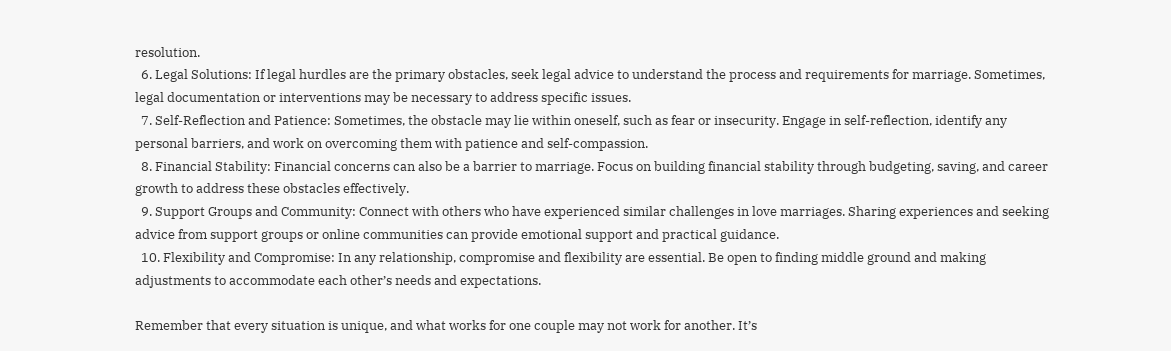resolution.
  6. Legal Solutions: If legal hurdles are the primary obstacles, seek legal advice to understand the process and requirements for marriage. Sometimes, legal documentation or interventions may be necessary to address specific issues.
  7. Self-Reflection and Patience: Sometimes, the obstacle may lie within oneself, such as fear or insecurity. Engage in self-reflection, identify any personal barriers, and work on overcoming them with patience and self-compassion.
  8. Financial Stability: Financial concerns can also be a barrier to marriage. Focus on building financial stability through budgeting, saving, and career growth to address these obstacles effectively.
  9. Support Groups and Community: Connect with others who have experienced similar challenges in love marriages. Sharing experiences and seeking advice from support groups or online communities can provide emotional support and practical guidance.
  10. Flexibility and Compromise: In any relationship, compromise and flexibility are essential. Be open to finding middle ground and making adjustments to accommodate each other’s needs and expectations.

Remember that every situation is unique, and what works for one couple may not work for another. It’s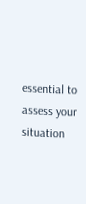essential to assess your situation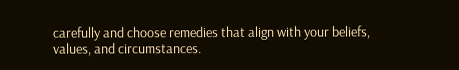carefully and choose remedies that align with your beliefs, values, and circumstances.